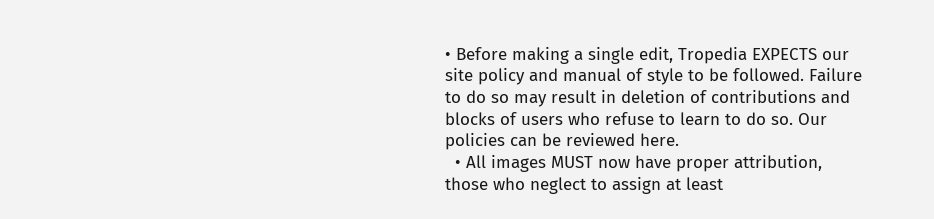• Before making a single edit, Tropedia EXPECTS our site policy and manual of style to be followed. Failure to do so may result in deletion of contributions and blocks of users who refuse to learn to do so. Our policies can be reviewed here.
  • All images MUST now have proper attribution, those who neglect to assign at least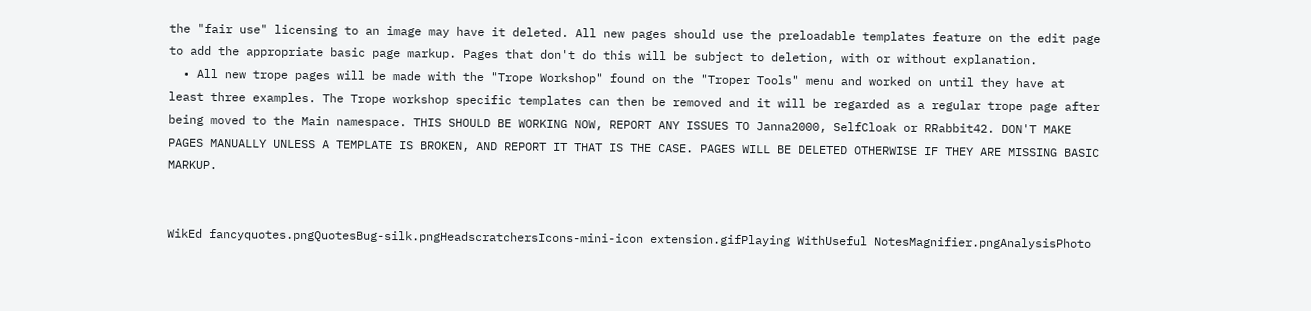the "fair use" licensing to an image may have it deleted. All new pages should use the preloadable templates feature on the edit page to add the appropriate basic page markup. Pages that don't do this will be subject to deletion, with or without explanation.
  • All new trope pages will be made with the "Trope Workshop" found on the "Troper Tools" menu and worked on until they have at least three examples. The Trope workshop specific templates can then be removed and it will be regarded as a regular trope page after being moved to the Main namespace. THIS SHOULD BE WORKING NOW, REPORT ANY ISSUES TO Janna2000, SelfCloak or RRabbit42. DON'T MAKE PAGES MANUALLY UNLESS A TEMPLATE IS BROKEN, AND REPORT IT THAT IS THE CASE. PAGES WILL BE DELETED OTHERWISE IF THEY ARE MISSING BASIC MARKUP.


WikEd fancyquotes.pngQuotesBug-silk.pngHeadscratchersIcons-mini-icon extension.gifPlaying WithUseful NotesMagnifier.pngAnalysisPhoto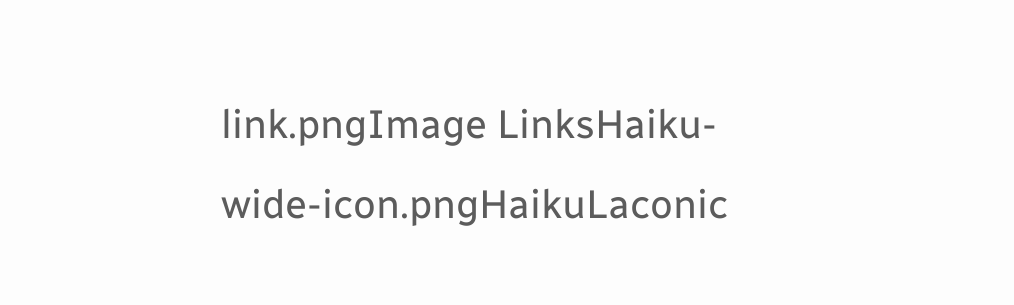link.pngImage LinksHaiku-wide-icon.pngHaikuLaconic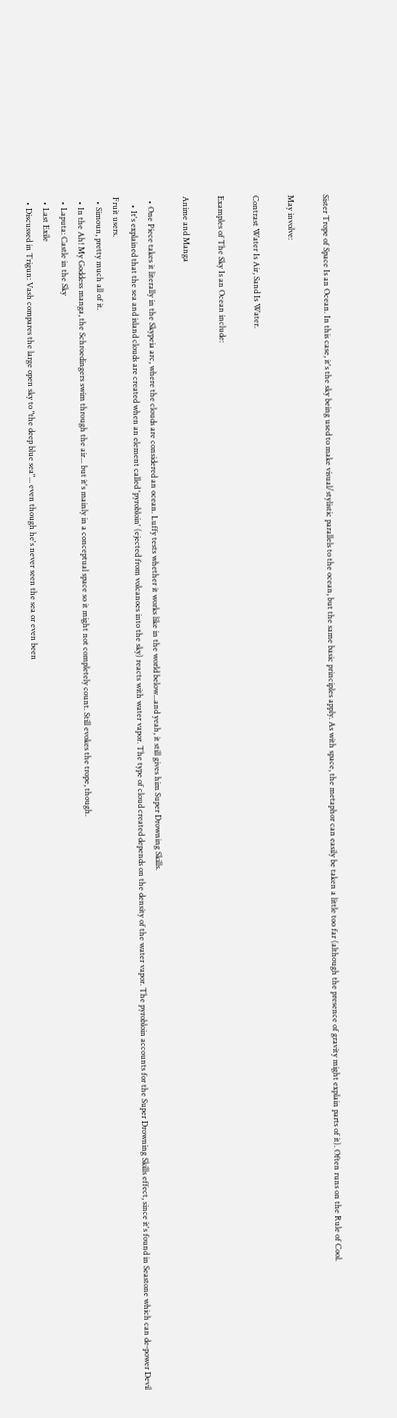Sister Trope of Space Is an Ocean. In this case, it's the sky being used to make visual/stylistic parallels to the ocean, but the same basic principles apply. As with space, the metaphor can easily be taken a little too far (although the presence of gravity might explain parts of it). Often runs on the Rule of Cool.

May involve:

Contrast Water Is Air, Sand Is Water.

Examples of The Sky Is an Ocean include:

Anime and Manga

  • One Piece takes it literally in the Skypeia arc, where the clouds are considered an ocean. Luffy tests whether it works like in the world below...and yeah, it still gives him Super Drowning Skills.
    • It's explained that the sea and island clouds are created when an element called 'pyrobloin' (ejected from volcanoes into the sky) reacts with water vapor. The type of cloud created depends on the density of the water vapor. The pyrobloin accounts for the Super Drowning Skills effect, since it's found in Seastone which can de-power Devil Fruit users.
  • Simoun, pretty much all of it.
  • In the Ah! My Goddess manga, the Schroedingers swim through the air... but it's mainly in a conceptual space so it might not completely count. Still evokes the trope, though.
  • Laputa: Castle in the Sky
  • Last Exile
  • Discussed in Trigun: Vash compares the large open sky to "the deep blue sea"... even though he's never seen the sea or even been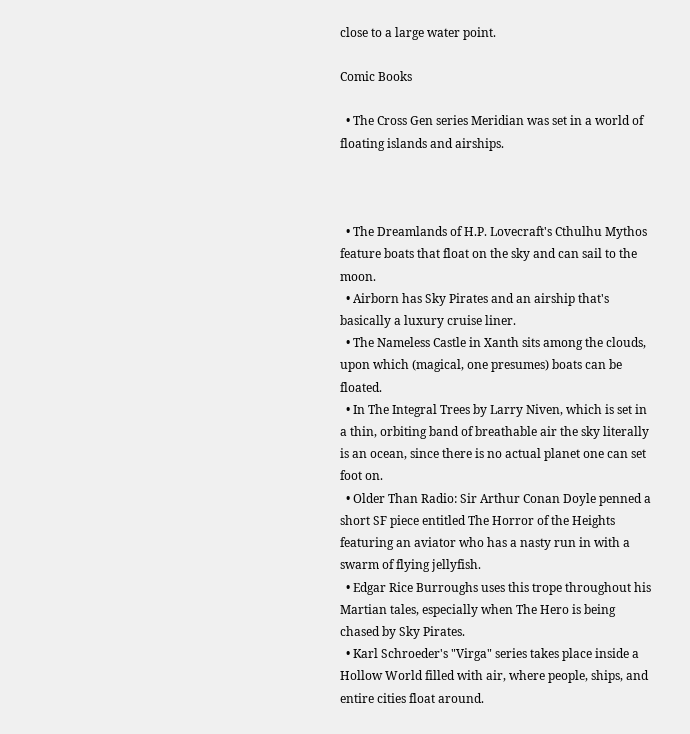close to a large water point.

Comic Books

  • The Cross Gen series Meridian was set in a world of floating islands and airships.



  • The Dreamlands of H.P. Lovecraft's Cthulhu Mythos feature boats that float on the sky and can sail to the moon.
  • Airborn has Sky Pirates and an airship that's basically a luxury cruise liner.
  • The Nameless Castle in Xanth sits among the clouds, upon which (magical, one presumes) boats can be floated.
  • In The Integral Trees by Larry Niven, which is set in a thin, orbiting band of breathable air the sky literally is an ocean, since there is no actual planet one can set foot on.
  • Older Than Radio: Sir Arthur Conan Doyle penned a short SF piece entitled The Horror of the Heights featuring an aviator who has a nasty run in with a swarm of flying jellyfish.
  • Edgar Rice Burroughs uses this trope throughout his Martian tales, especially when The Hero is being chased by Sky Pirates.
  • Karl Schroeder's "Virga" series takes place inside a Hollow World filled with air, where people, ships, and entire cities float around.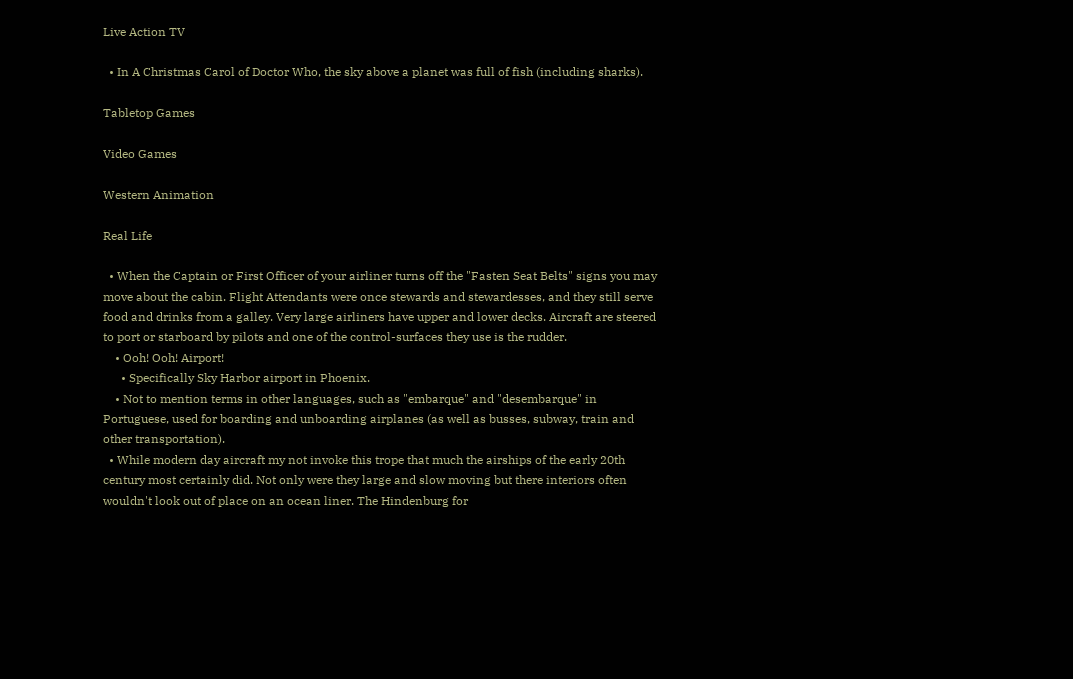Live Action TV

  • In A Christmas Carol of Doctor Who, the sky above a planet was full of fish (including sharks).

Tabletop Games

Video Games

Western Animation

Real Life

  • When the Captain or First Officer of your airliner turns off the "Fasten Seat Belts" signs you may move about the cabin. Flight Attendants were once stewards and stewardesses, and they still serve food and drinks from a galley. Very large airliners have upper and lower decks. Aircraft are steered to port or starboard by pilots and one of the control-surfaces they use is the rudder.
    • Ooh! Ooh! Airport!
      • Specifically Sky Harbor airport in Phoenix.
    • Not to mention terms in other languages, such as "embarque" and "desembarque" in Portuguese, used for boarding and unboarding airplanes (as well as busses, subway, train and other transportation).
  • While modern day aircraft my not invoke this trope that much the airships of the early 20th century most certainly did. Not only were they large and slow moving but there interiors often wouldn't look out of place on an ocean liner. The Hindenburg for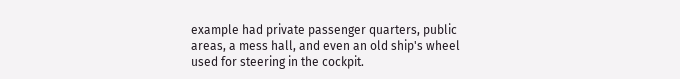example had private passenger quarters, public areas, a mess hall, and even an old ship's wheel used for steering in the cockpit.